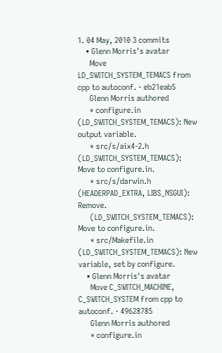1. 04 May, 2010 3 commits
    • Glenn Morris's avatar
      Move LD_SWITCH_SYSTEM_TEMACS from cpp to autoconf. · eb21eab5
      Glenn Morris authored
      * configure.in (LD_SWITCH_SYSTEM_TEMACS): New output variable.
      * src/s/aix4-2.h (LD_SWITCH_SYSTEM_TEMACS): Move to configure.in.
      * src/s/darwin.h (HEADERPAD_EXTRA, LIBS_NSGUI): Remove.
      (LD_SWITCH_SYSTEM_TEMACS): Move to configure.in.
      * src/Makefile.in (LD_SWITCH_SYSTEM_TEMACS): New variable, set by configure.
    • Glenn Morris's avatar
      Move C_SWITCH_MACHINE, C_SWITCH_SYSTEM from cpp to autoconf. · 49628785
      Glenn Morris authored
      * configure.in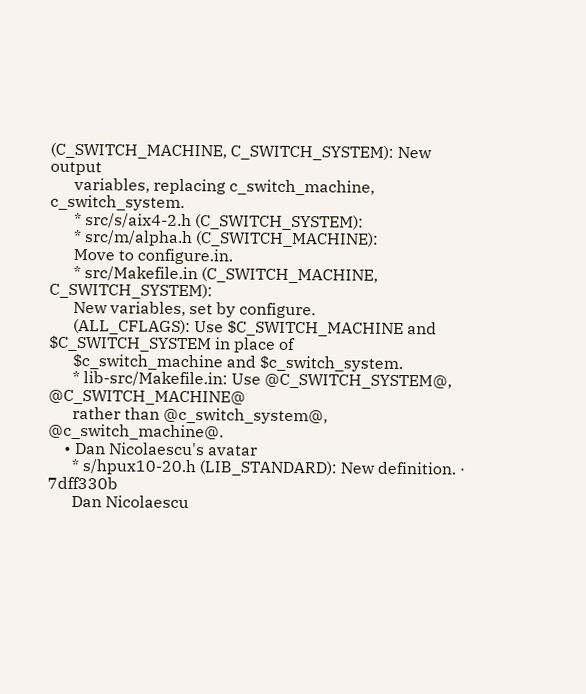(C_SWITCH_MACHINE, C_SWITCH_SYSTEM): New output
      variables, replacing c_switch_machine, c_switch_system.
      * src/s/aix4-2.h (C_SWITCH_SYSTEM):
      * src/m/alpha.h (C_SWITCH_MACHINE):
      Move to configure.in.
      * src/Makefile.in (C_SWITCH_MACHINE, C_SWITCH_SYSTEM):
      New variables, set by configure.
      (ALL_CFLAGS): Use $C_SWITCH_MACHINE and $C_SWITCH_SYSTEM in place of
      $c_switch_machine and $c_switch_system.
      * lib-src/Makefile.in: Use @C_SWITCH_SYSTEM@, @C_SWITCH_MACHINE@
      rather than @c_switch_system@, @c_switch_machine@.
    • Dan Nicolaescu's avatar
      * s/hpux10-20.h (LIB_STANDARD): New definition. · 7dff330b
      Dan Nicolaescu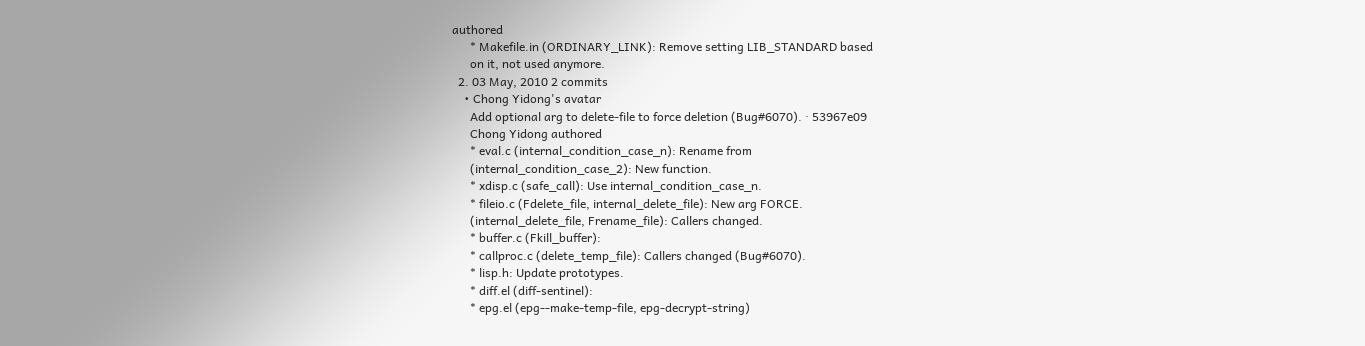authored
      * Makefile.in (ORDINARY_LINK): Remove setting LIB_STANDARD based
      on it, not used anymore.
  2. 03 May, 2010 2 commits
    • Chong Yidong's avatar
      Add optional arg to delete-file to force deletion (Bug#6070). · 53967e09
      Chong Yidong authored
      * eval.c (internal_condition_case_n): Rename from
      (internal_condition_case_2): New function.
      * xdisp.c (safe_call): Use internal_condition_case_n.
      * fileio.c (Fdelete_file, internal_delete_file): New arg FORCE.
      (internal_delete_file, Frename_file): Callers changed.
      * buffer.c (Fkill_buffer):
      * callproc.c (delete_temp_file): Callers changed (Bug#6070).
      * lisp.h: Update prototypes.
      * diff.el (diff-sentinel):
      * epg.el (epg--make-temp-file, epg-decrypt-string)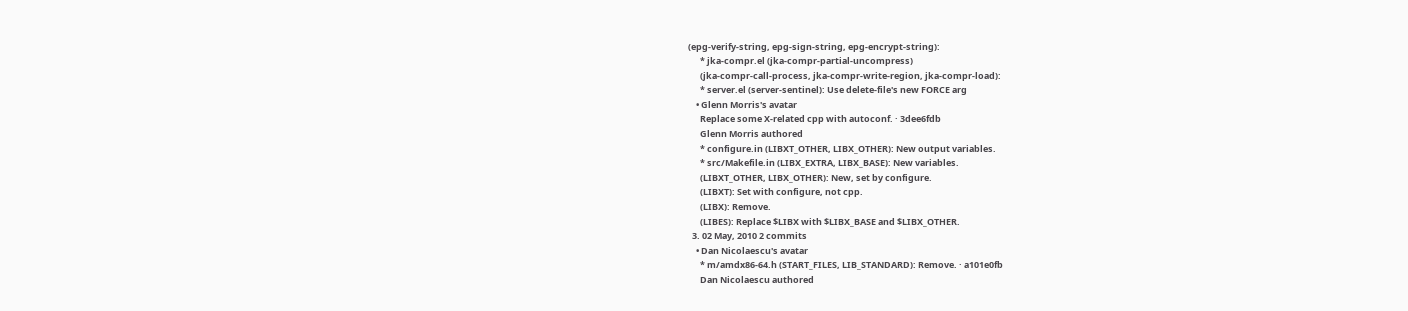(epg-verify-string, epg-sign-string, epg-encrypt-string):
      * jka-compr.el (jka-compr-partial-uncompress)
      (jka-compr-call-process, jka-compr-write-region, jka-compr-load):
      * server.el (server-sentinel): Use delete-file's new FORCE arg
    • Glenn Morris's avatar
      Replace some X-related cpp with autoconf. · 3dee6fdb
      Glenn Morris authored
      * configure.in (LIBXT_OTHER, LIBX_OTHER): New output variables.
      * src/Makefile.in (LIBX_EXTRA, LIBX_BASE): New variables.
      (LIBXT_OTHER, LIBX_OTHER): New, set by configure.
      (LIBXT): Set with configure, not cpp.
      (LIBX): Remove.
      (LIBES): Replace $LIBX with $LIBX_BASE and $LIBX_OTHER.
  3. 02 May, 2010 2 commits
    • Dan Nicolaescu's avatar
      * m/amdx86-64.h (START_FILES, LIB_STANDARD): Remove. · a101e0fb
      Dan Nicolaescu authored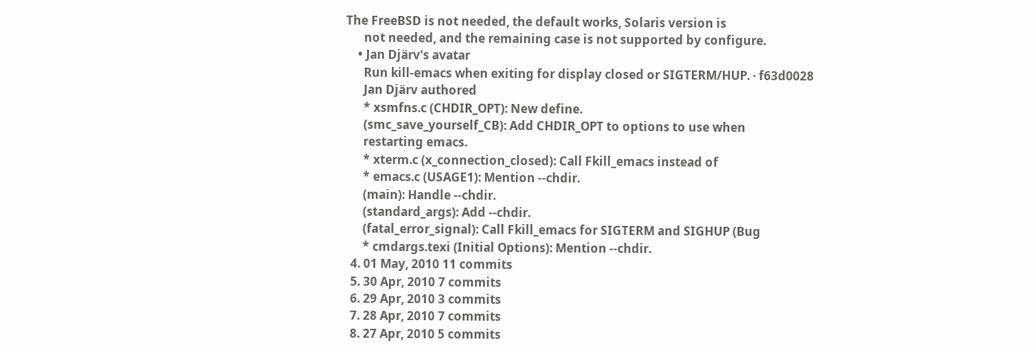The FreeBSD is not needed, the default works, Solaris version is
      not needed, and the remaining case is not supported by configure.
    • Jan Djärv's avatar
      Run kill-emacs when exiting for display closed or SIGTERM/HUP. · f63d0028
      Jan Djärv authored
      * xsmfns.c (CHDIR_OPT): New define.
      (smc_save_yourself_CB): Add CHDIR_OPT to options to use when
      restarting emacs.
      * xterm.c (x_connection_closed): Call Fkill_emacs instead of
      * emacs.c (USAGE1): Mention --chdir.
      (main): Handle --chdir.
      (standard_args): Add --chdir.
      (fatal_error_signal): Call Fkill_emacs for SIGTERM and SIGHUP (Bug
      * cmdargs.texi (Initial Options): Mention --chdir.
  4. 01 May, 2010 11 commits
  5. 30 Apr, 2010 7 commits
  6. 29 Apr, 2010 3 commits
  7. 28 Apr, 2010 7 commits
  8. 27 Apr, 2010 5 commits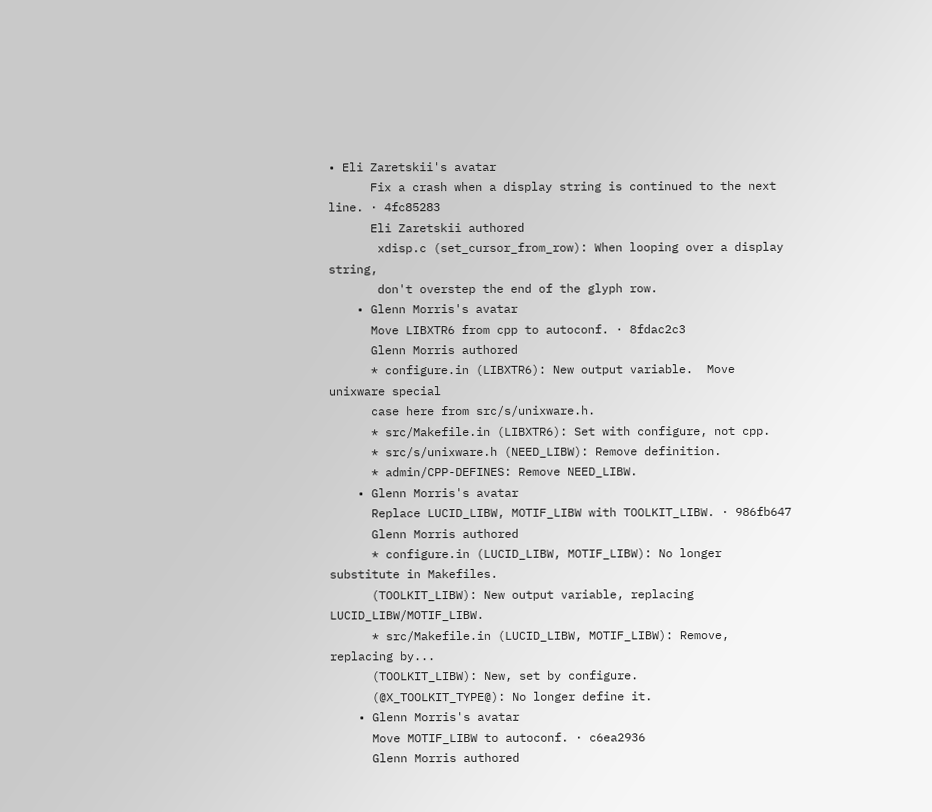• Eli Zaretskii's avatar
      Fix a crash when a display string is continued to the next line. · 4fc85283
      Eli Zaretskii authored
       xdisp.c (set_cursor_from_row): When looping over a display string,
       don't overstep the end of the glyph row.
    • Glenn Morris's avatar
      Move LIBXTR6 from cpp to autoconf. · 8fdac2c3
      Glenn Morris authored
      * configure.in (LIBXTR6): New output variable.  Move unixware special
      case here from src/s/unixware.h.
      * src/Makefile.in (LIBXTR6): Set with configure, not cpp.
      * src/s/unixware.h (NEED_LIBW): Remove definition.
      * admin/CPP-DEFINES: Remove NEED_LIBW.
    • Glenn Morris's avatar
      Replace LUCID_LIBW, MOTIF_LIBW with TOOLKIT_LIBW. · 986fb647
      Glenn Morris authored
      * configure.in (LUCID_LIBW, MOTIF_LIBW): No longer substitute in Makefiles.
      (TOOLKIT_LIBW): New output variable, replacing LUCID_LIBW/MOTIF_LIBW.
      * src/Makefile.in (LUCID_LIBW, MOTIF_LIBW): Remove, replacing by...
      (TOOLKIT_LIBW): New, set by configure.
      (@X_TOOLKIT_TYPE@): No longer define it.
    • Glenn Morris's avatar
      Move MOTIF_LIBW to autoconf. · c6ea2936
      Glenn Morris authored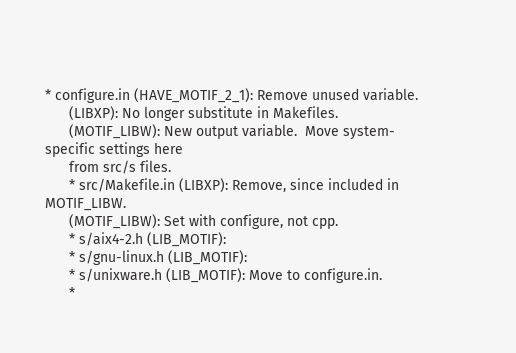* configure.in (HAVE_MOTIF_2_1): Remove unused variable.
      (LIBXP): No longer substitute in Makefiles.
      (MOTIF_LIBW): New output variable.  Move system-specific settings here
      from src/s files.
      * src/Makefile.in (LIBXP): Remove, since included in MOTIF_LIBW.
      (MOTIF_LIBW): Set with configure, not cpp.
      * s/aix4-2.h (LIB_MOTIF):
      * s/gnu-linux.h (LIB_MOTIF):
      * s/unixware.h (LIB_MOTIF): Move to configure.in.
      *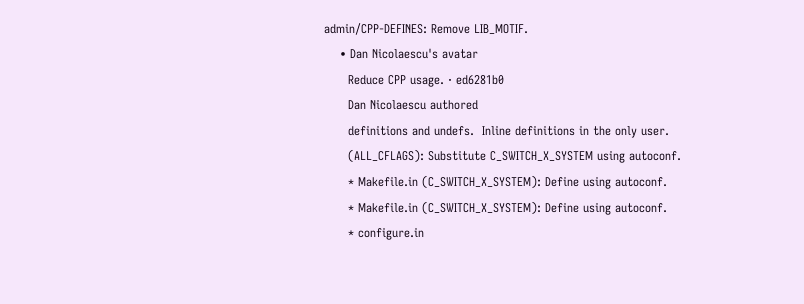admin/CPP-DEFINES: Remove LIB_MOTIF.
    • Dan Nicolaescu's avatar
      Reduce CPP usage. · ed6281b0
      Dan Nicolaescu authored
      definitions and undefs.  Inline definitions in the only user.
      (ALL_CFLAGS): Substitute C_SWITCH_X_SYSTEM using autoconf.
      * Makefile.in (C_SWITCH_X_SYSTEM): Define using autoconf.
      * Makefile.in (C_SWITCH_X_SYSTEM): Define using autoconf.
      * configure.in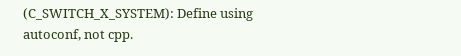(C_SWITCH_X_SYSTEM): Define using autoconf, not cpp.